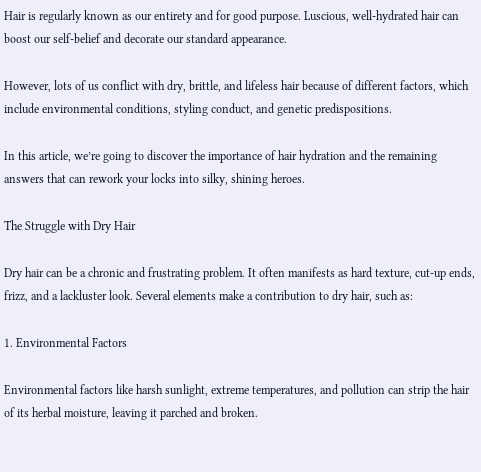Hair is regularly known as our entirety and for good purpose. Luscious, well-hydrated hair can boost our self-belief and decorate our standard appearance.

However, lots of us conflict with dry, brittle, and lifeless hair because of different factors, which include environmental conditions, styling conduct, and genetic predispositions.

In this article, we’re going to discover the importance of hair hydration and the remaining answers that can rework your locks into silky, shining heroes.

The Struggle with Dry Hair

Dry hair can be a chronic and frustrating problem. It often manifests as hard texture, cut-up ends, frizz, and a lackluster look. Several elements make a contribution to dry hair, such as:

1. Environmental Factors

Environmental factors like harsh sunlight, extreme temperatures, and pollution can strip the hair of its herbal moisture, leaving it parched and broken.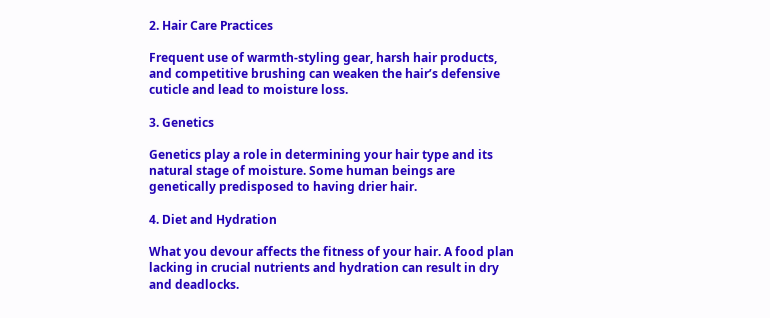2. Hair Care Practices

Frequent use of warmth-styling gear, harsh hair products, and competitive brushing can weaken the hair’s defensive cuticle and lead to moisture loss.

3. Genetics

Genetics play a role in determining your hair type and its natural stage of moisture. Some human beings are genetically predisposed to having drier hair.

4. Diet and Hydration

What you devour affects the fitness of your hair. A food plan lacking in crucial nutrients and hydration can result in dry and deadlocks.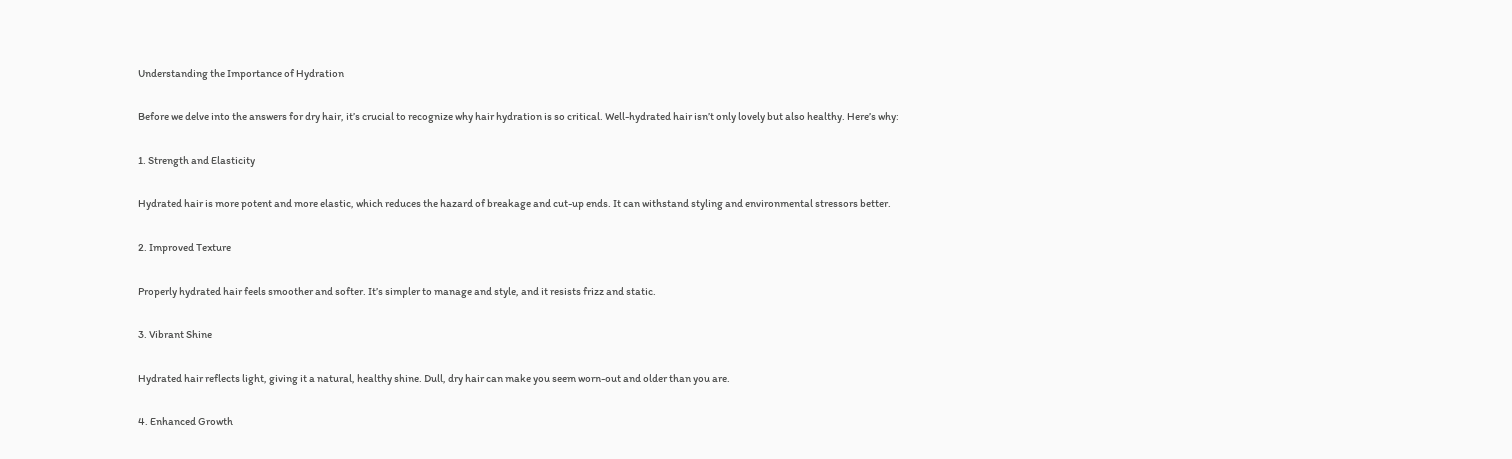Understanding the Importance of Hydration

Before we delve into the answers for dry hair, it’s crucial to recognize why hair hydration is so critical. Well-hydrated hair isn’t only lovely but also healthy. Here’s why:

1. Strength and Elasticity

Hydrated hair is more potent and more elastic, which reduces the hazard of breakage and cut-up ends. It can withstand styling and environmental stressors better.

2. Improved Texture

Properly hydrated hair feels smoother and softer. It’s simpler to manage and style, and it resists frizz and static.

3. Vibrant Shine

Hydrated hair reflects light, giving it a natural, healthy shine. Dull, dry hair can make you seem worn-out and older than you are.

4. Enhanced Growth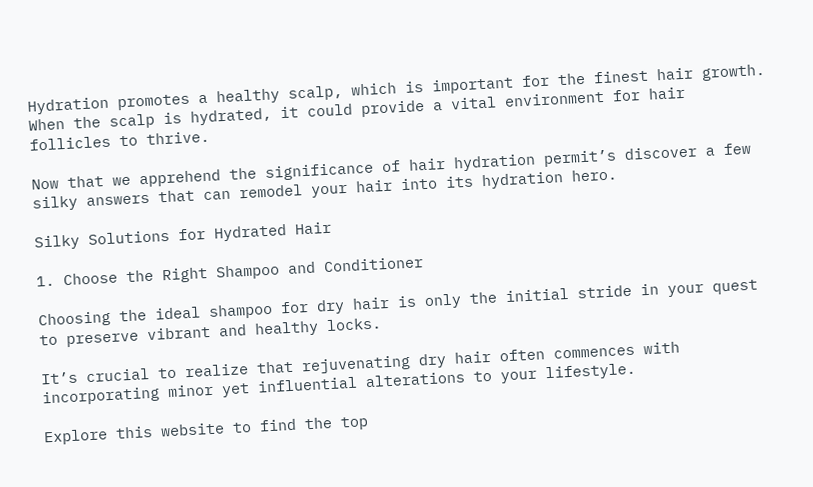Hydration promotes a healthy scalp, which is important for the finest hair growth. When the scalp is hydrated, it could provide a vital environment for hair follicles to thrive.

Now that we apprehend the significance of hair hydration permit’s discover a few silky answers that can remodel your hair into its hydration hero.

Silky Solutions for Hydrated Hair

1. Choose the Right Shampoo and Conditioner

Choosing the ideal shampoo for dry hair is only the initial stride in your quest to preserve vibrant and healthy locks.

It’s crucial to realize that rejuvenating dry hair often commences with incorporating minor yet influential alterations to your lifestyle.

Explore this website to find the top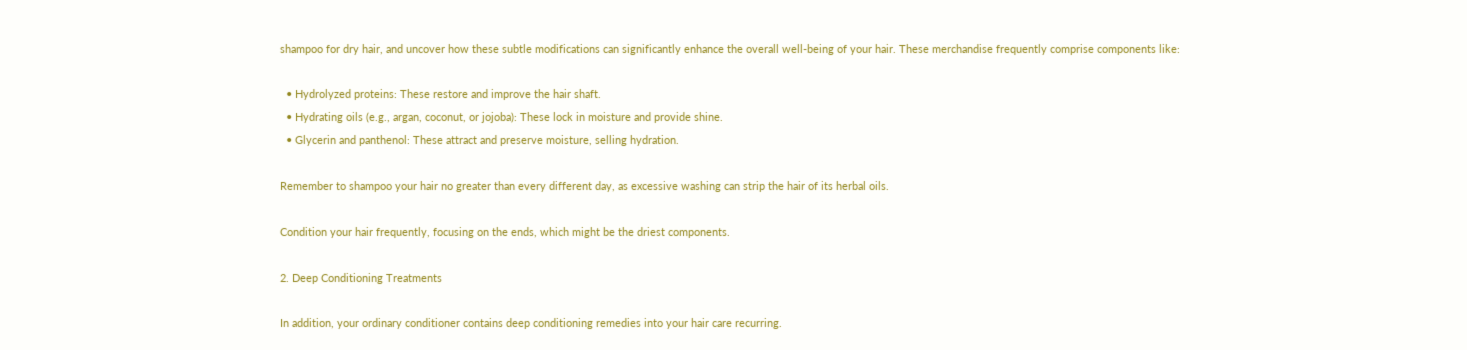shampoo for dry hair, and uncover how these subtle modifications can significantly enhance the overall well-being of your hair. These merchandise frequently comprise components like:

  • Hydrolyzed proteins: These restore and improve the hair shaft.
  • Hydrating oils (e.g., argan, coconut, or jojoba): These lock in moisture and provide shine.
  • Glycerin and panthenol: These attract and preserve moisture, selling hydration.

Remember to shampoo your hair no greater than every different day, as excessive washing can strip the hair of its herbal oils.

Condition your hair frequently, focusing on the ends, which might be the driest components.

2. Deep Conditioning Treatments

In addition, your ordinary conditioner contains deep conditioning remedies into your hair care recurring.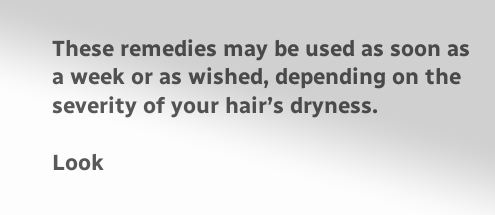These remedies may be used as soon as a week or as wished, depending on the severity of your hair’s dryness.

Look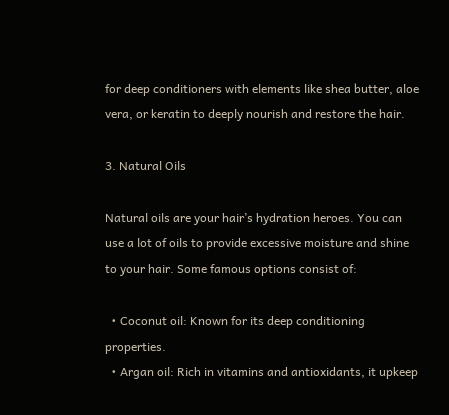for deep conditioners with elements like shea butter, aloe vera, or keratin to deeply nourish and restore the hair.

3. Natural Oils

Natural oils are your hair’s hydration heroes. You can use a lot of oils to provide excessive moisture and shine to your hair. Some famous options consist of:

  • Coconut oil: Known for its deep conditioning properties.
  • Argan oil: Rich in vitamins and antioxidants, it upkeep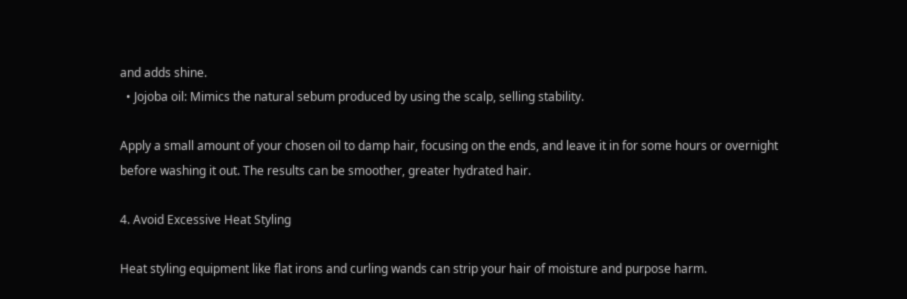and adds shine.
  • Jojoba oil: Mimics the natural sebum produced by using the scalp, selling stability.

Apply a small amount of your chosen oil to damp hair, focusing on the ends, and leave it in for some hours or overnight before washing it out. The results can be smoother, greater hydrated hair.

4. Avoid Excessive Heat Styling

Heat styling equipment like flat irons and curling wands can strip your hair of moisture and purpose harm.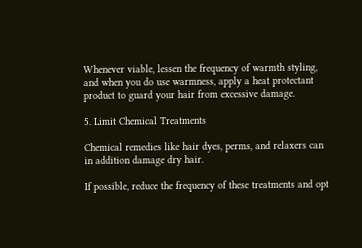Whenever viable, lessen the frequency of warmth styling, and when you do use warmness, apply a heat protectant product to guard your hair from excessive damage.

5. Limit Chemical Treatments

Chemical remedies like hair dyes, perms, and relaxers can in addition damage dry hair.

If possible, reduce the frequency of these treatments and opt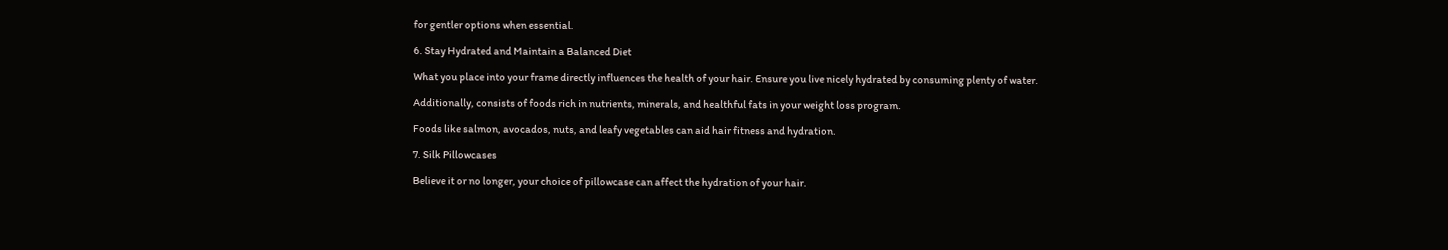for gentler options when essential.

6. Stay Hydrated and Maintain a Balanced Diet

What you place into your frame directly influences the health of your hair. Ensure you live nicely hydrated by consuming plenty of water.

Additionally, consists of foods rich in nutrients, minerals, and healthful fats in your weight loss program.

Foods like salmon, avocados, nuts, and leafy vegetables can aid hair fitness and hydration.

7. Silk Pillowcases

Believe it or no longer, your choice of pillowcase can affect the hydration of your hair.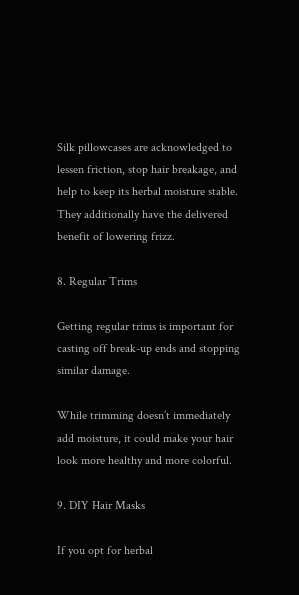Silk pillowcases are acknowledged to lessen friction, stop hair breakage, and help to keep its herbal moisture stable. They additionally have the delivered benefit of lowering frizz.

8. Regular Trims

Getting regular trims is important for casting off break-up ends and stopping similar damage.

While trimming doesn’t immediately add moisture, it could make your hair look more healthy and more colorful.

9. DIY Hair Masks

If you opt for herbal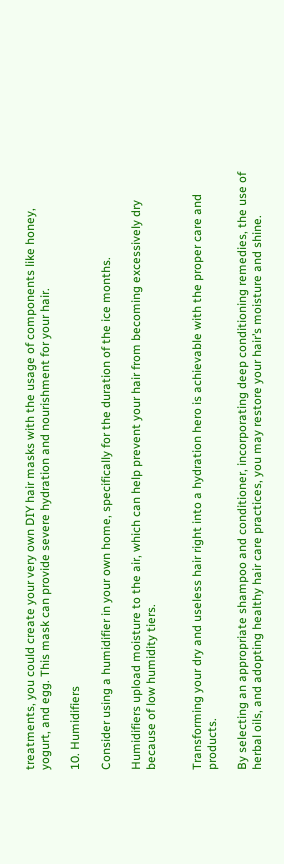treatments, you could create your very own DIY hair masks with the usage of components like honey, yogurt, and egg. This mask can provide severe hydration and nourishment for your hair.

10. Humidifiers

Consider using a humidifier in your own home, specifically for the duration of the ice months.

Humidifiers upload moisture to the air, which can help prevent your hair from becoming excessively dry because of low humidity tiers.


Transforming your dry and useless hair right into a hydration hero is achievable with the proper care and products.

By selecting an appropriate shampoo and conditioner, incorporating deep conditioning remedies, the use of herbal oils, and adopting healthy hair care practices, you may restore your hair’s moisture and shine.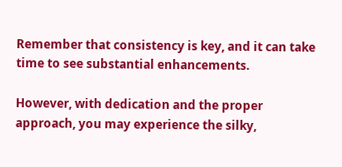Remember that consistency is key, and it can take time to see substantial enhancements.

However, with dedication and the proper approach, you may experience the silky,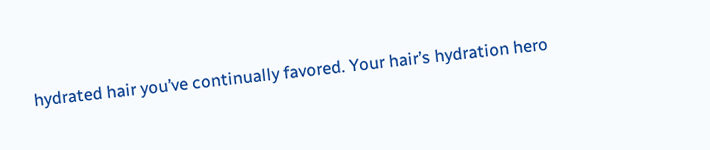hydrated hair you’ve continually favored. Your hair’s hydration hero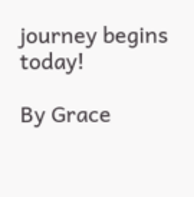journey begins today!

By Grace